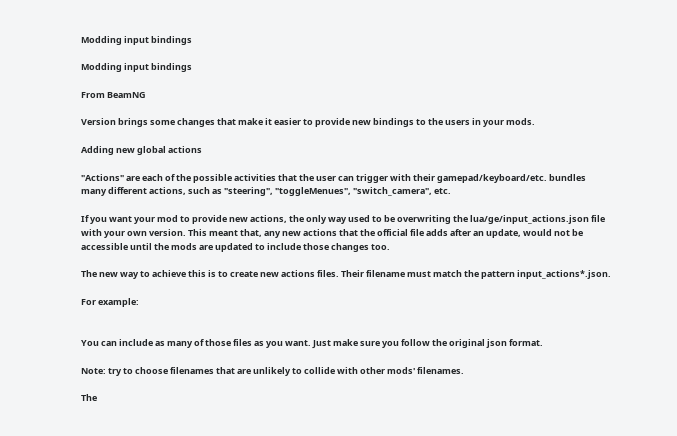Modding input bindings

Modding input bindings

From BeamNG

Version brings some changes that make it easier to provide new bindings to the users in your mods.

Adding new global actions

"Actions" are each of the possible activities that the user can trigger with their gamepad/keyboard/etc. bundles many different actions, such as "steering", "toggleMenues", "switch_camera", etc.

If you want your mod to provide new actions, the only way used to be overwriting the lua/ge/input_actions.json file with your own version. This meant that, any new actions that the official file adds after an update, would not be accessible until the mods are updated to include those changes too.

The new way to achieve this is to create new actions files. Their filename must match the pattern input_actions*.json.

For example:


You can include as many of those files as you want. Just make sure you follow the original json format.

Note: try to choose filenames that are unlikely to collide with other mods' filenames.

The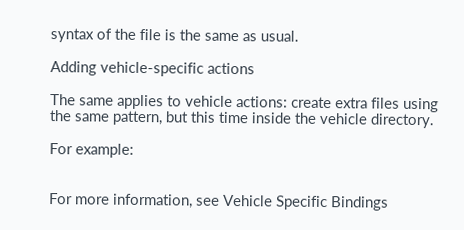syntax of the file is the same as usual.

Adding vehicle-specific actions

The same applies to vehicle actions: create extra files using the same pattern, but this time inside the vehicle directory.

For example:


For more information, see Vehicle Specific Bindings